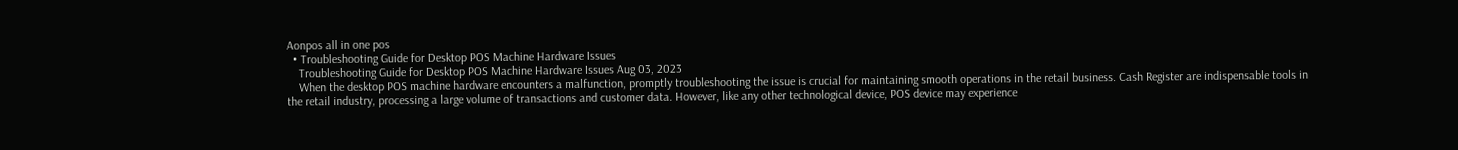Aonpos all in one pos
  • Troubleshooting Guide for Desktop POS Machine Hardware Issues
    Troubleshooting Guide for Desktop POS Machine Hardware Issues Aug 03, 2023
    When the desktop POS machine hardware encounters a malfunction, promptly troubleshooting the issue is crucial for maintaining smooth operations in the retail business. Cash Register are indispensable tools in the retail industry, processing a large volume of transactions and customer data. However, like any other technological device, POS device may experience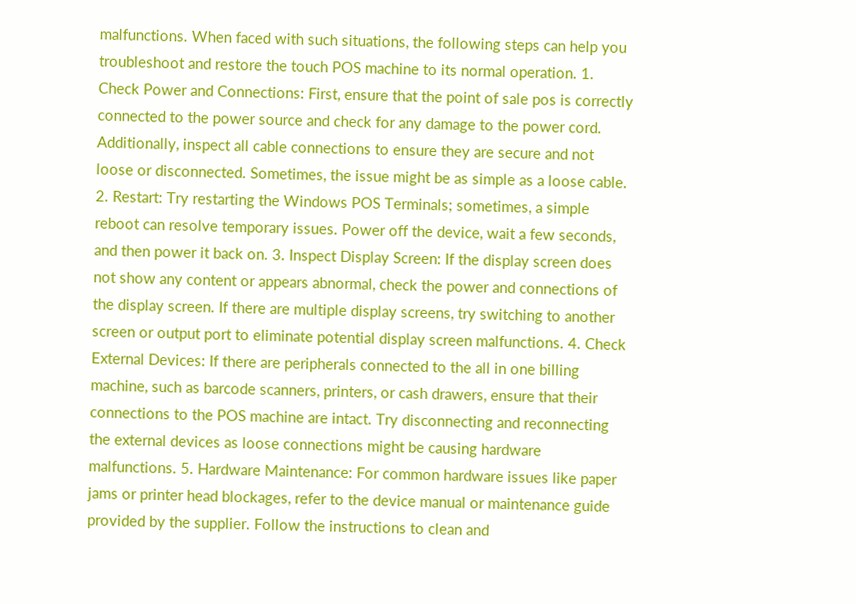malfunctions. When faced with such situations, the following steps can help you troubleshoot and restore the touch POS machine to its normal operation. 1. Check Power and Connections: First, ensure that the point of sale pos is correctly connected to the power source and check for any damage to the power cord. Additionally, inspect all cable connections to ensure they are secure and not loose or disconnected. Sometimes, the issue might be as simple as a loose cable. 2. Restart: Try restarting the Windows POS Terminals; sometimes, a simple reboot can resolve temporary issues. Power off the device, wait a few seconds, and then power it back on. 3. Inspect Display Screen: If the display screen does not show any content or appears abnormal, check the power and connections of the display screen. If there are multiple display screens, try switching to another screen or output port to eliminate potential display screen malfunctions. 4. Check External Devices: If there are peripherals connected to the all in one billing machine, such as barcode scanners, printers, or cash drawers, ensure that their connections to the POS machine are intact. Try disconnecting and reconnecting the external devices as loose connections might be causing hardware malfunctions. 5. Hardware Maintenance: For common hardware issues like paper jams or printer head blockages, refer to the device manual or maintenance guide provided by the supplier. Follow the instructions to clean and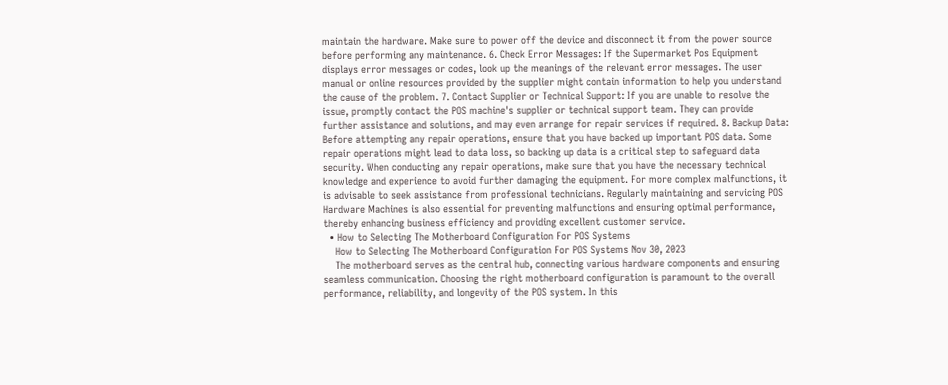maintain the hardware. Make sure to power off the device and disconnect it from the power source before performing any maintenance. 6. Check Error Messages: If the Supermarket Pos Equipment displays error messages or codes, look up the meanings of the relevant error messages. The user manual or online resources provided by the supplier might contain information to help you understand the cause of the problem. 7. Contact Supplier or Technical Support: If you are unable to resolve the issue, promptly contact the POS machine's supplier or technical support team. They can provide further assistance and solutions, and may even arrange for repair services if required. 8. Backup Data: Before attempting any repair operations, ensure that you have backed up important POS data. Some repair operations might lead to data loss, so backing up data is a critical step to safeguard data security. When conducting any repair operations, make sure that you have the necessary technical knowledge and experience to avoid further damaging the equipment. For more complex malfunctions, it is advisable to seek assistance from professional technicians. Regularly maintaining and servicing POS Hardware Machines is also essential for preventing malfunctions and ensuring optimal performance, thereby enhancing business efficiency and providing excellent customer service.
  • How to Selecting The Motherboard Configuration For POS Systems
    How to Selecting The Motherboard Configuration For POS Systems Nov 30, 2023
    The motherboard serves as the central hub, connecting various hardware components and ensuring seamless communication. Choosing the right motherboard configuration is paramount to the overall performance, reliability, and longevity of the POS system. In this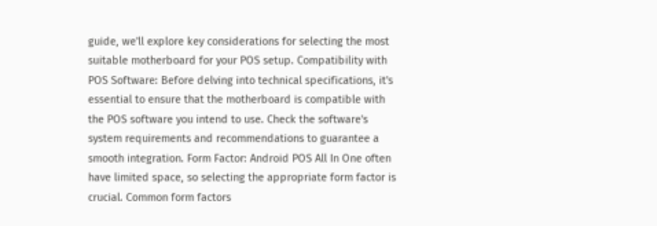guide, we'll explore key considerations for selecting the most suitable motherboard for your POS setup. Compatibility with POS Software: Before delving into technical specifications, it's essential to ensure that the motherboard is compatible with the POS software you intend to use. Check the software's system requirements and recommendations to guarantee a smooth integration. Form Factor: Android POS All In One often have limited space, so selecting the appropriate form factor is crucial. Common form factors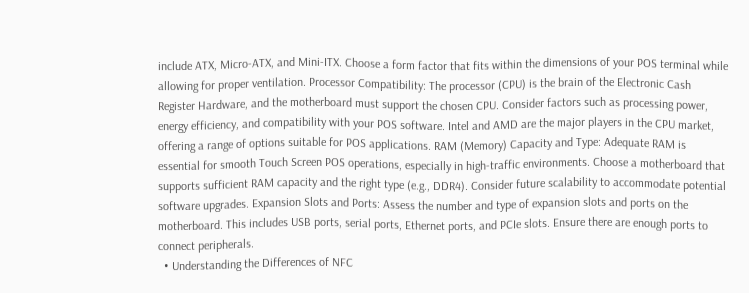include ATX, Micro-ATX, and Mini-ITX. Choose a form factor that fits within the dimensions of your POS terminal while allowing for proper ventilation. Processor Compatibility: The processor (CPU) is the brain of the Electronic Cash Register Hardware, and the motherboard must support the chosen CPU. Consider factors such as processing power, energy efficiency, and compatibility with your POS software. Intel and AMD are the major players in the CPU market, offering a range of options suitable for POS applications. RAM (Memory) Capacity and Type: Adequate RAM is essential for smooth Touch Screen POS operations, especially in high-traffic environments. Choose a motherboard that supports sufficient RAM capacity and the right type (e.g., DDR4). Consider future scalability to accommodate potential software upgrades. Expansion Slots and Ports: Assess the number and type of expansion slots and ports on the motherboard. This includes USB ports, serial ports, Ethernet ports, and PCIe slots. Ensure there are enough ports to connect peripherals.
  • Understanding the Differences of NFC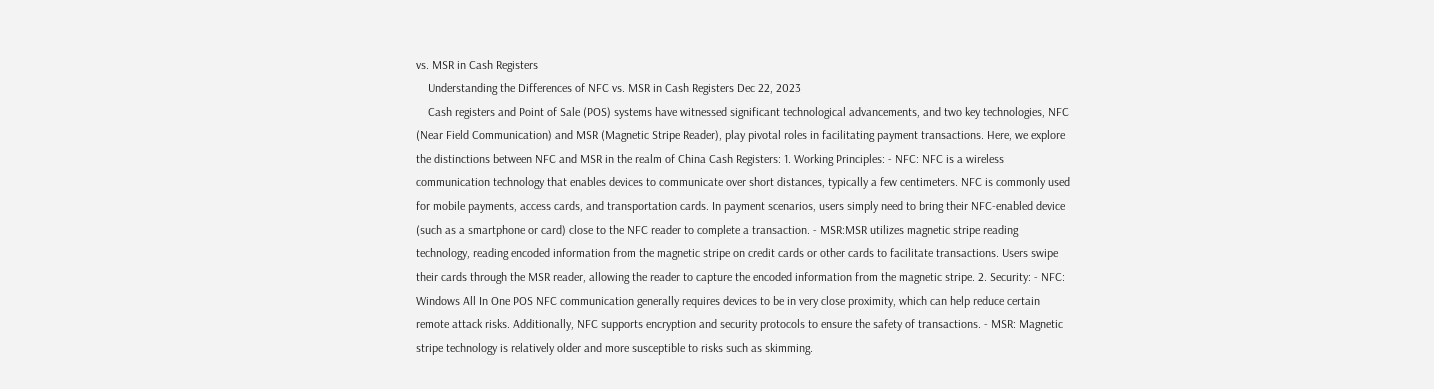vs. MSR in Cash Registers
    Understanding the Differences of NFC vs. MSR in Cash Registers Dec 22, 2023
    Cash registers and Point of Sale (POS) systems have witnessed significant technological advancements, and two key technologies, NFC (Near Field Communication) and MSR (Magnetic Stripe Reader), play pivotal roles in facilitating payment transactions. Here, we explore the distinctions between NFC and MSR in the realm of China Cash Registers: 1. Working Principles: - NFC: NFC is a wireless communication technology that enables devices to communicate over short distances, typically a few centimeters. NFC is commonly used for mobile payments, access cards, and transportation cards. In payment scenarios, users simply need to bring their NFC-enabled device (such as a smartphone or card) close to the NFC reader to complete a transaction. - MSR:MSR utilizes magnetic stripe reading technology, reading encoded information from the magnetic stripe on credit cards or other cards to facilitate transactions. Users swipe their cards through the MSR reader, allowing the reader to capture the encoded information from the magnetic stripe. 2. Security: - NFC: Windows All In One POS NFC communication generally requires devices to be in very close proximity, which can help reduce certain remote attack risks. Additionally, NFC supports encryption and security protocols to ensure the safety of transactions. - MSR: Magnetic stripe technology is relatively older and more susceptible to risks such as skimming.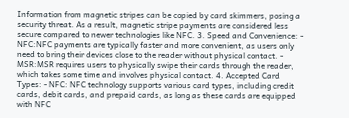Information from magnetic stripes can be copied by card skimmers, posing a security threat. As a result, magnetic stripe payments are considered less secure compared to newer technologies like NFC. 3. Speed and Convenience: - NFC:NFC payments are typically faster and more convenient, as users only need to bring their devices close to the reader without physical contact. - MSR:MSR requires users to physically swipe their cards through the reader, which takes some time and involves physical contact. 4. Accepted Card Types: - NFC: NFC technology supports various card types, including credit cards, debit cards, and prepaid cards, as long as these cards are equipped with NFC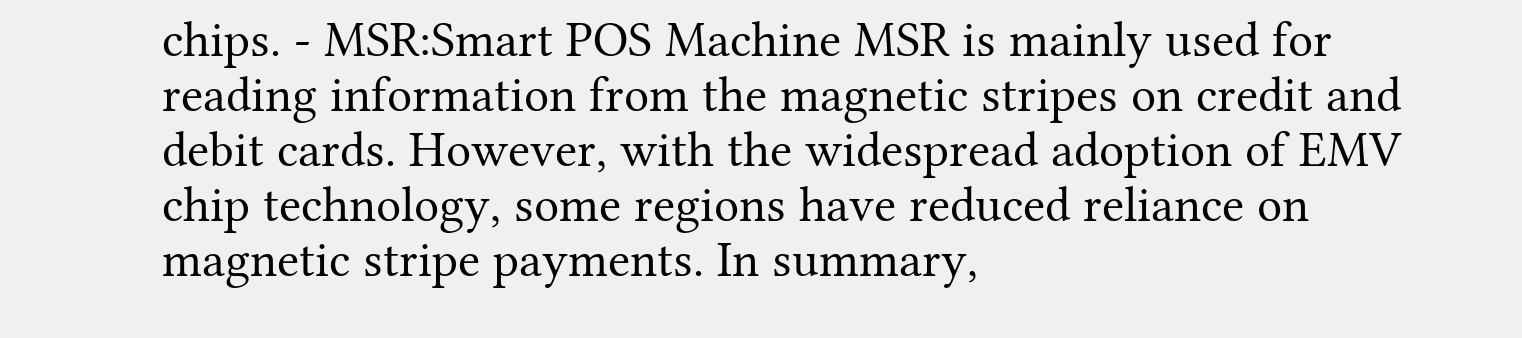chips. - MSR:Smart POS Machine MSR is mainly used for reading information from the magnetic stripes on credit and debit cards. However, with the widespread adoption of EMV chip technology, some regions have reduced reliance on magnetic stripe payments. In summary,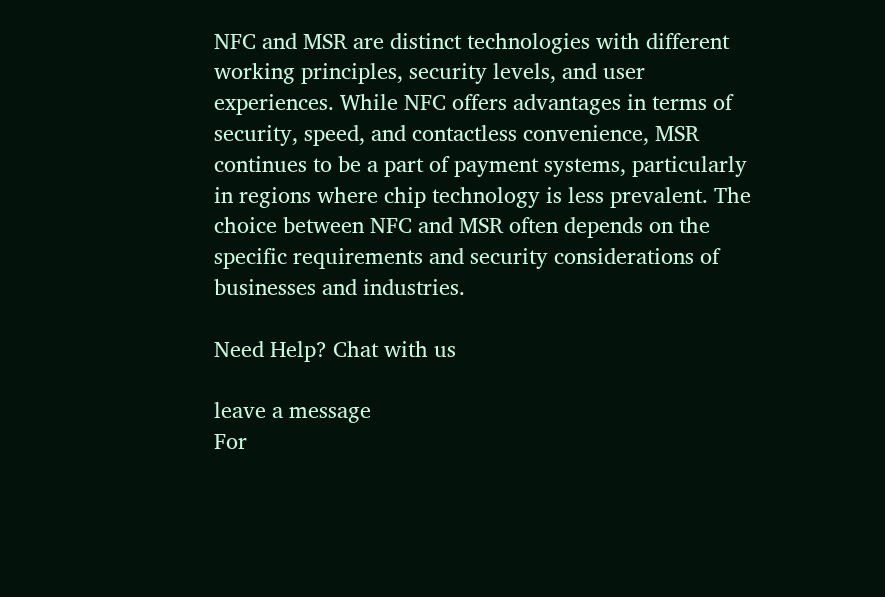NFC and MSR are distinct technologies with different working principles, security levels, and user experiences. While NFC offers advantages in terms of security, speed, and contactless convenience, MSR continues to be a part of payment systems, particularly in regions where chip technology is less prevalent. The choice between NFC and MSR often depends on the specific requirements and security considerations of businesses and industries.

Need Help? Chat with us

leave a message
For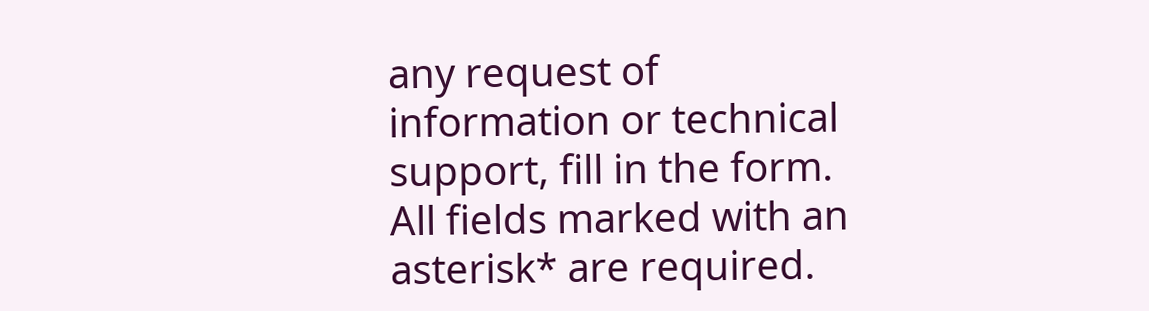any request of information or technical support, fill in the form. All fields marked with an asterisk* are required.